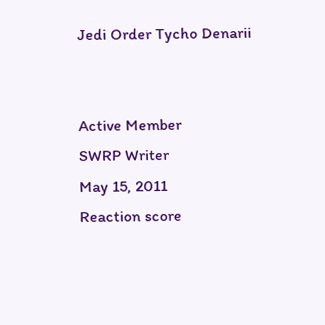Jedi Order Tycho Denarii


Active Member
SWRP Writer
May 15, 2011
Reaction score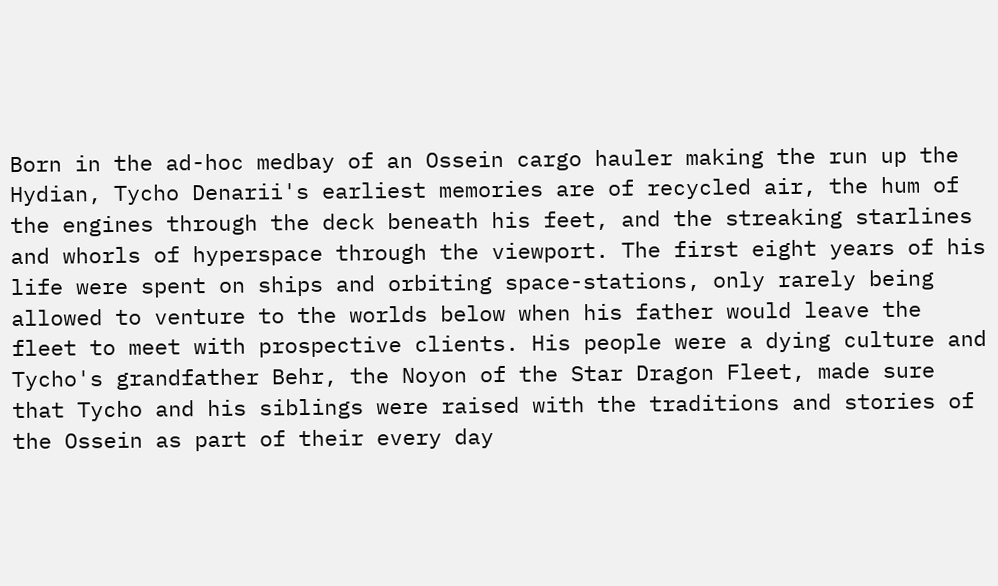Born in the ad-hoc medbay of an Ossein cargo hauler making the run up the Hydian, Tycho Denarii's earliest memories are of recycled air, the hum of the engines through the deck beneath his feet, and the streaking starlines and whorls of hyperspace through the viewport. The first eight years of his life were spent on ships and orbiting space-stations, only rarely being allowed to venture to the worlds below when his father would leave the fleet to meet with prospective clients. His people were a dying culture and Tycho's grandfather Behr, the Noyon of the Star Dragon Fleet, made sure that Tycho and his siblings were raised with the traditions and stories of the Ossein as part of their every day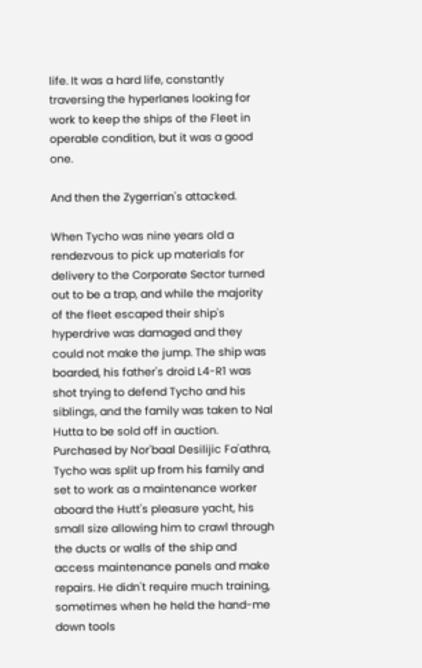life. It was a hard life, constantly traversing the hyperlanes looking for work to keep the ships of the Fleet in operable condition, but it was a good one.

And then the Zygerrian's attacked.

When Tycho was nine years old a rendezvous to pick up materials for delivery to the Corporate Sector turned out to be a trap, and while the majority of the fleet escaped their ship's hyperdrive was damaged and they could not make the jump. The ship was boarded, his father's droid L4-R1 was shot trying to defend Tycho and his siblings, and the family was taken to Nal Hutta to be sold off in auction. Purchased by Nor'baal Desilijic Fa'athra, Tycho was split up from his family and set to work as a maintenance worker aboard the Hutt's pleasure yacht, his small size allowing him to crawl through the ducts or walls of the ship and access maintenance panels and make repairs. He didn't require much training, sometimes when he held the hand-me down tools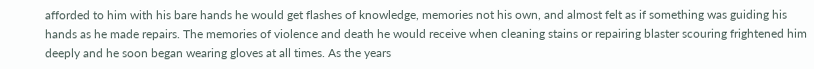afforded to him with his bare hands he would get flashes of knowledge, memories not his own, and almost felt as if something was guiding his hands as he made repairs. The memories of violence and death he would receive when cleaning stains or repairing blaster scouring frightened him deeply and he soon began wearing gloves at all times. As the years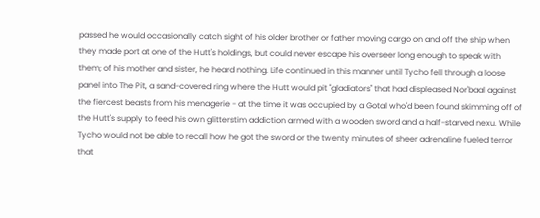passed he would occasionally catch sight of his older brother or father moving cargo on and off the ship when they made port at one of the Hutt's holdings, but could never escape his overseer long enough to speak with them; of his mother and sister, he heard nothing. Life continued in this manner until Tycho fell through a loose panel into The Pit, a sand-covered ring where the Hutt would pit "gladiators" that had displeased Nor'baal against the fiercest beasts from his menagerie - at the time it was occupied by a Gotal who'd been found skimming off of the Hutt's supply to feed his own glitterstim addiction armed with a wooden sword and a half-starved nexu. While Tycho would not be able to recall how he got the sword or the twenty minutes of sheer adrenaline fueled terror that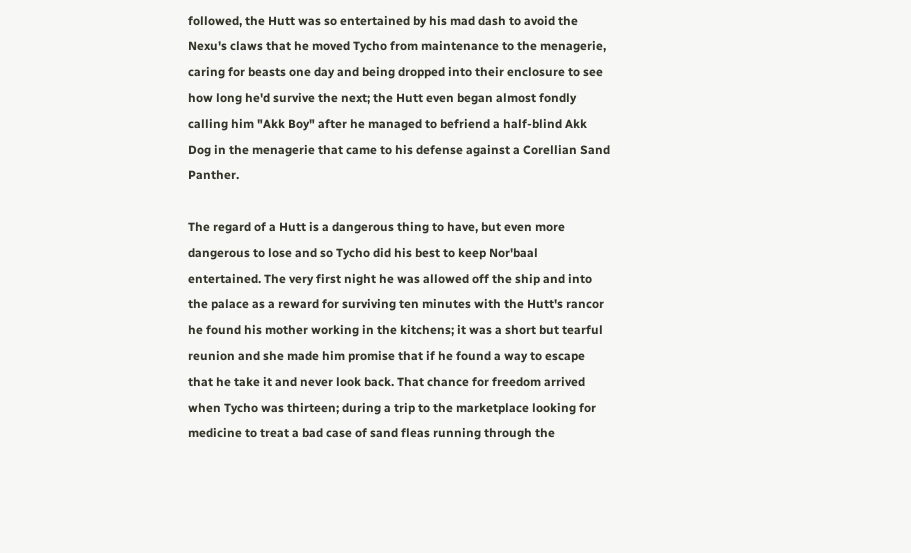followed, the Hutt was so entertained by his mad dash to avoid the Nexu's claws that he moved Tycho from maintenance to the menagerie, caring for beasts one day and being dropped into their enclosure to see how long he'd survive the next; the Hutt even began almost fondly calling him "Akk Boy" after he managed to befriend a half-blind Akk Dog in the menagerie that came to his defense against a Corellian Sand Panther.

The regard of a Hutt is a dangerous thing to have, but even more dangerous to lose and so Tycho did his best to keep Nor'baal entertained. The very first night he was allowed off the ship and into the palace as a reward for surviving ten minutes with the Hutt's rancor he found his mother working in the kitchens; it was a short but tearful reunion and she made him promise that if he found a way to escape that he take it and never look back. That chance for freedom arrived when Tycho was thirteen; during a trip to the marketplace looking for medicine to treat a bad case of sand fleas running through the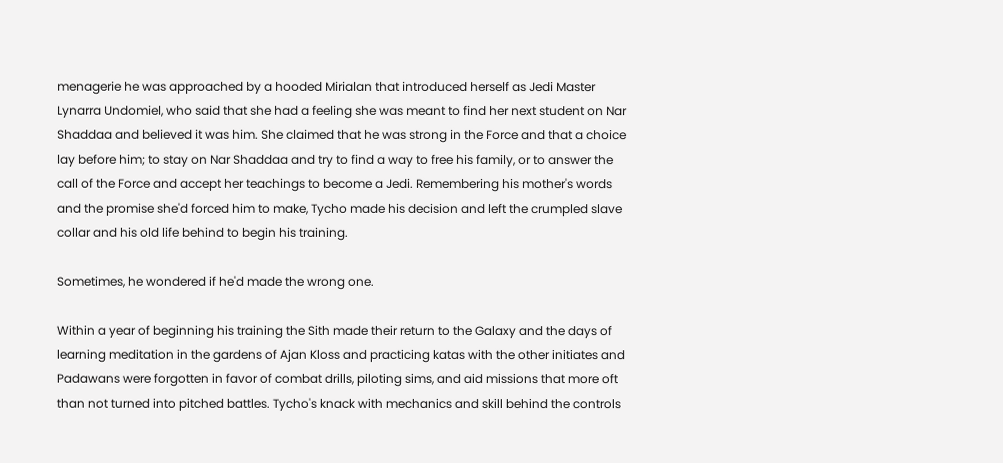menagerie he was approached by a hooded Mirialan that introduced herself as Jedi Master Lynarra Undomiel, who said that she had a feeling she was meant to find her next student on Nar Shaddaa and believed it was him. She claimed that he was strong in the Force and that a choice lay before him; to stay on Nar Shaddaa and try to find a way to free his family, or to answer the call of the Force and accept her teachings to become a Jedi. Remembering his mother's words and the promise she'd forced him to make, Tycho made his decision and left the crumpled slave collar and his old life behind to begin his training.

Sometimes, he wondered if he'd made the wrong one.

Within a year of beginning his training the Sith made their return to the Galaxy and the days of learning meditation in the gardens of Ajan Kloss and practicing katas with the other initiates and Padawans were forgotten in favor of combat drills, piloting sims, and aid missions that more oft than not turned into pitched battles. Tycho's knack with mechanics and skill behind the controls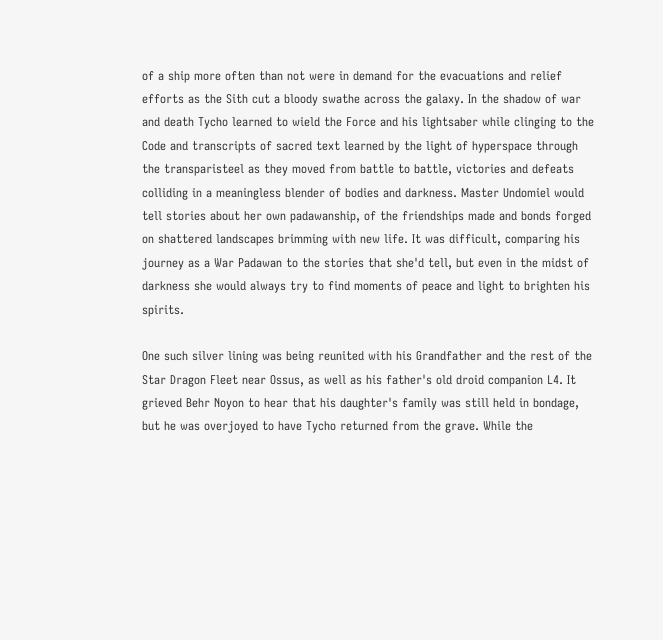of a ship more often than not were in demand for the evacuations and relief efforts as the Sith cut a bloody swathe across the galaxy. In the shadow of war and death Tycho learned to wield the Force and his lightsaber while clinging to the Code and transcripts of sacred text learned by the light of hyperspace through the transparisteel as they moved from battle to battle, victories and defeats colliding in a meaningless blender of bodies and darkness. Master Undomiel would tell stories about her own padawanship, of the friendships made and bonds forged on shattered landscapes brimming with new life. It was difficult, comparing his journey as a War Padawan to the stories that she'd tell, but even in the midst of darkness she would always try to find moments of peace and light to brighten his spirits.

One such silver lining was being reunited with his Grandfather and the rest of the Star Dragon Fleet near Ossus, as well as his father's old droid companion L4. It grieved Behr Noyon to hear that his daughter's family was still held in bondage, but he was overjoyed to have Tycho returned from the grave. While the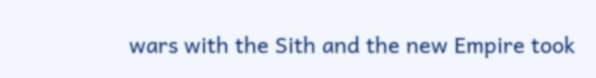wars with the Sith and the new Empire took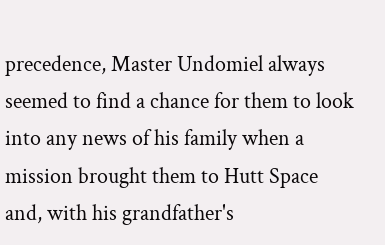precedence, Master Undomiel always seemed to find a chance for them to look into any news of his family when a mission brought them to Hutt Space and, with his grandfather's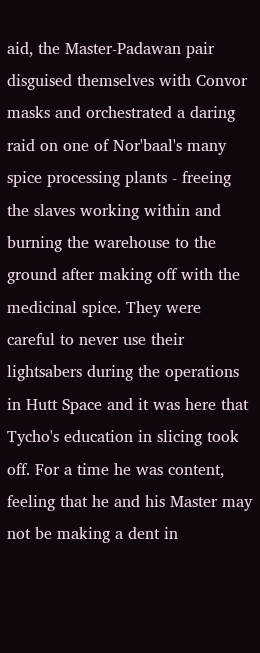aid, the Master-Padawan pair disguised themselves with Convor masks and orchestrated a daring raid on one of Nor'baal's many spice processing plants - freeing the slaves working within and burning the warehouse to the ground after making off with the medicinal spice. They were careful to never use their lightsabers during the operations in Hutt Space and it was here that Tycho's education in slicing took off. For a time he was content, feeling that he and his Master may not be making a dent in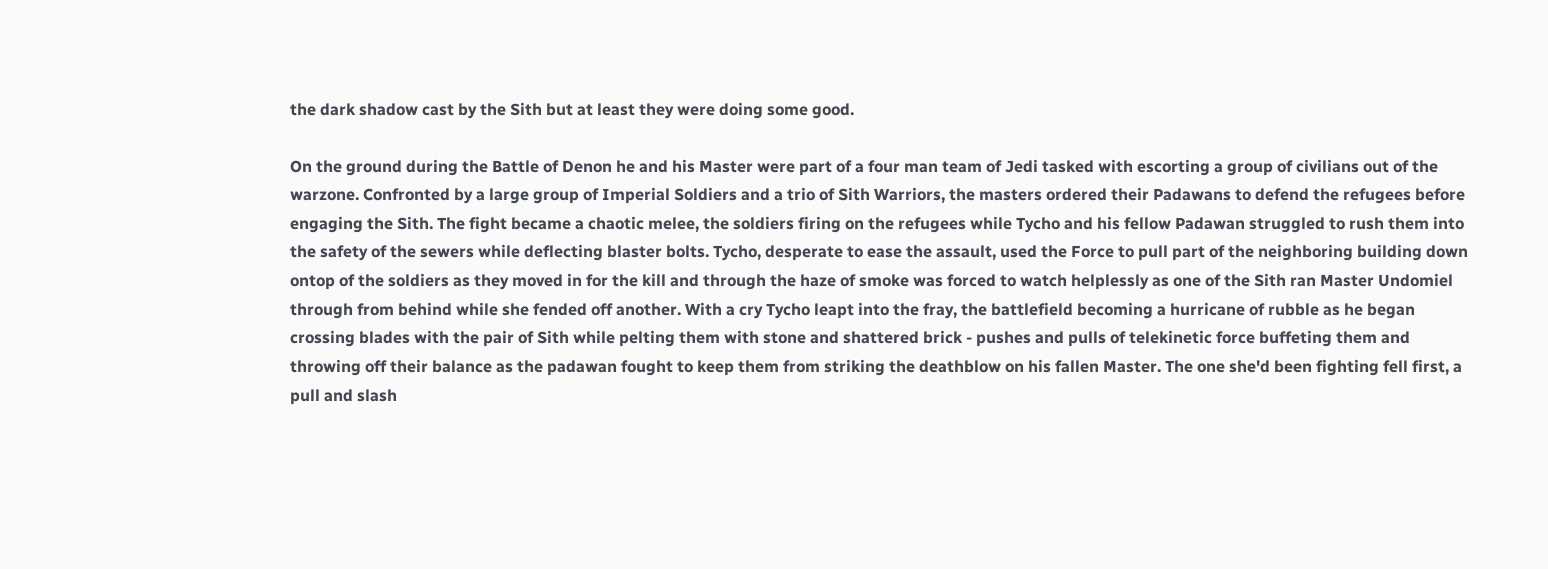the dark shadow cast by the Sith but at least they were doing some good.

On the ground during the Battle of Denon he and his Master were part of a four man team of Jedi tasked with escorting a group of civilians out of the warzone. Confronted by a large group of Imperial Soldiers and a trio of Sith Warriors, the masters ordered their Padawans to defend the refugees before engaging the Sith. The fight became a chaotic melee, the soldiers firing on the refugees while Tycho and his fellow Padawan struggled to rush them into the safety of the sewers while deflecting blaster bolts. Tycho, desperate to ease the assault, used the Force to pull part of the neighboring building down ontop of the soldiers as they moved in for the kill and through the haze of smoke was forced to watch helplessly as one of the Sith ran Master Undomiel through from behind while she fended off another. With a cry Tycho leapt into the fray, the battlefield becoming a hurricane of rubble as he began crossing blades with the pair of Sith while pelting them with stone and shattered brick - pushes and pulls of telekinetic force buffeting them and throwing off their balance as the padawan fought to keep them from striking the deathblow on his fallen Master. The one she'd been fighting fell first, a pull and slash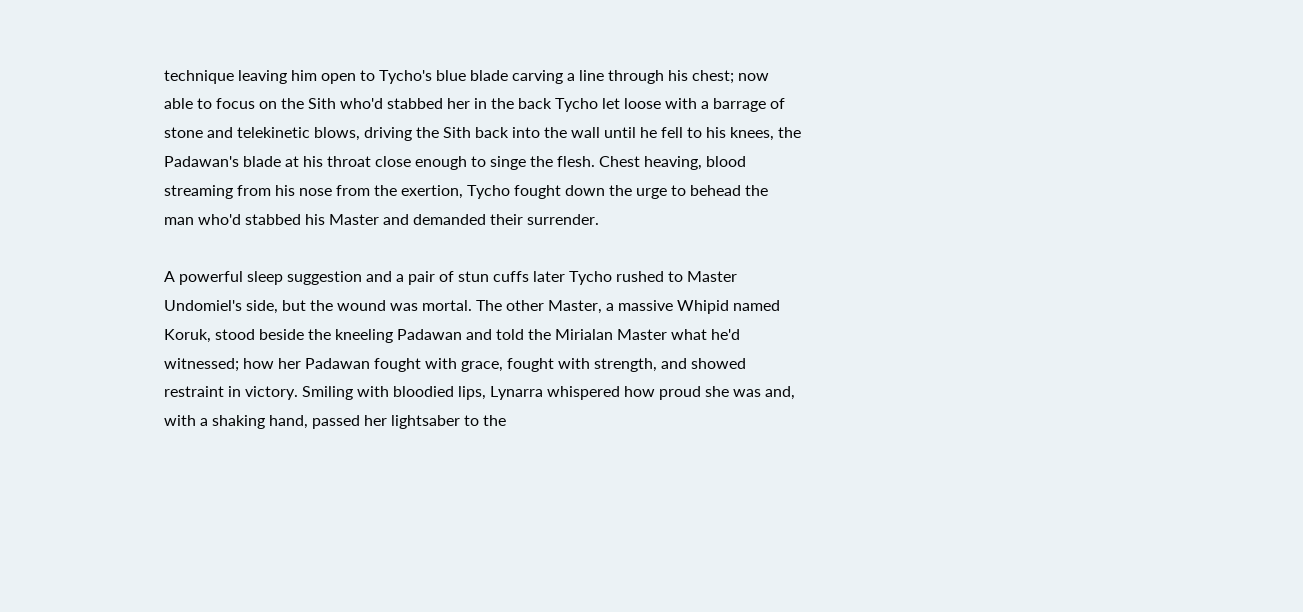technique leaving him open to Tycho's blue blade carving a line through his chest; now able to focus on the Sith who'd stabbed her in the back Tycho let loose with a barrage of stone and telekinetic blows, driving the Sith back into the wall until he fell to his knees, the Padawan's blade at his throat close enough to singe the flesh. Chest heaving, blood streaming from his nose from the exertion, Tycho fought down the urge to behead the man who'd stabbed his Master and demanded their surrender.

A powerful sleep suggestion and a pair of stun cuffs later Tycho rushed to Master Undomiel's side, but the wound was mortal. The other Master, a massive Whipid named Koruk, stood beside the kneeling Padawan and told the Mirialan Master what he'd witnessed; how her Padawan fought with grace, fought with strength, and showed restraint in victory. Smiling with bloodied lips, Lynarra whispered how proud she was and, with a shaking hand, passed her lightsaber to the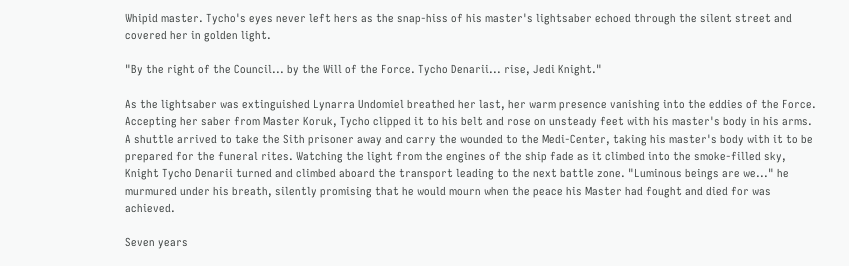Whipid master. Tycho's eyes never left hers as the snap-hiss of his master's lightsaber echoed through the silent street and covered her in golden light.

"By the right of the Council... by the Will of the Force. Tycho Denarii... rise, Jedi Knight."

As the lightsaber was extinguished Lynarra Undomiel breathed her last, her warm presence vanishing into the eddies of the Force. Accepting her saber from Master Koruk, Tycho clipped it to his belt and rose on unsteady feet with his master's body in his arms. A shuttle arrived to take the Sith prisoner away and carry the wounded to the Medi-Center, taking his master's body with it to be prepared for the funeral rites. Watching the light from the engines of the ship fade as it climbed into the smoke-filled sky, Knight Tycho Denarii turned and climbed aboard the transport leading to the next battle zone. "Luminous beings are we..." he murmured under his breath, silently promising that he would mourn when the peace his Master had fought and died for was achieved.

Seven years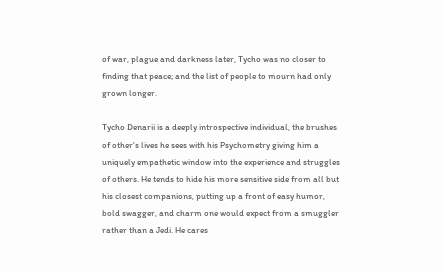of war, plague and darkness later, Tycho was no closer to finding that peace; and the list of people to mourn had only grown longer.

Tycho Denarii is a deeply introspective individual, the brushes of other's lives he sees with his Psychometry giving him a uniquely empathetic window into the experience and struggles of others. He tends to hide his more sensitive side from all but his closest companions, putting up a front of easy humor, bold swagger, and charm one would expect from a smuggler rather than a Jedi. He cares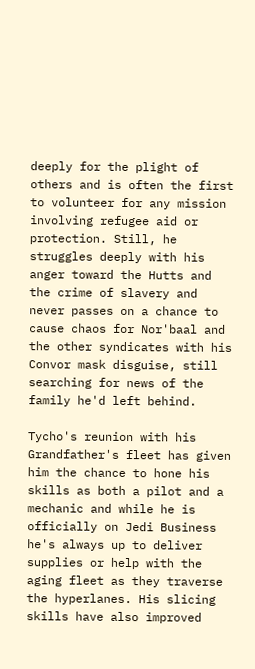deeply for the plight of others and is often the first to volunteer for any mission involving refugee aid or protection. Still, he struggles deeply with his anger toward the Hutts and the crime of slavery and never passes on a chance to cause chaos for Nor'baal and the other syndicates with his Convor mask disguise, still searching for news of the family he'd left behind.

Tycho's reunion with his Grandfather's fleet has given him the chance to hone his skills as both a pilot and a mechanic and while he is officially on Jedi Business he's always up to deliver supplies or help with the aging fleet as they traverse the hyperlanes. His slicing skills have also improved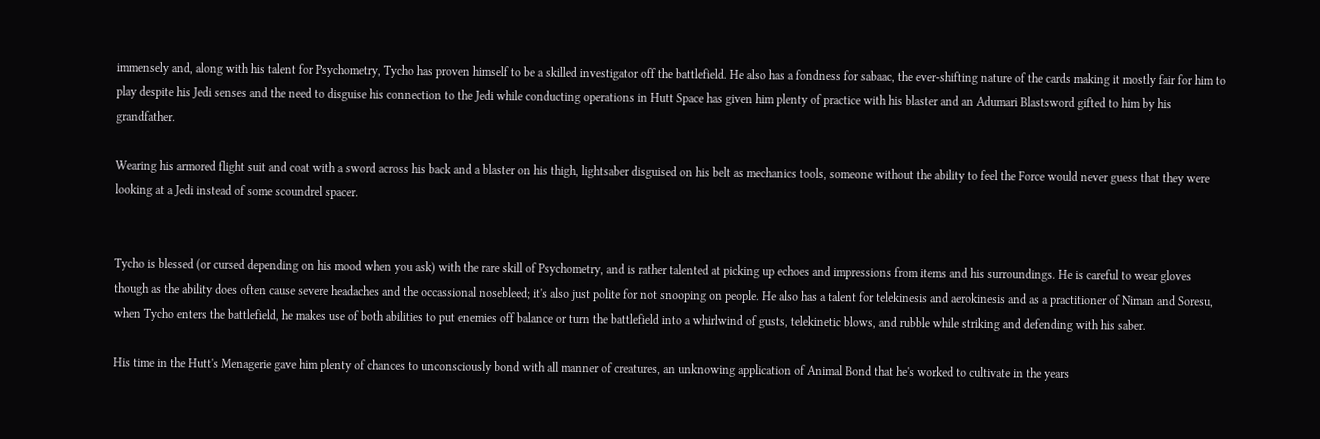immensely and, along with his talent for Psychometry, Tycho has proven himself to be a skilled investigator off the battlefield. He also has a fondness for sabaac, the ever-shifting nature of the cards making it mostly fair for him to play despite his Jedi senses and the need to disguise his connection to the Jedi while conducting operations in Hutt Space has given him plenty of practice with his blaster and an Adumari Blastsword gifted to him by his grandfather.

Wearing his armored flight suit and coat with a sword across his back and a blaster on his thigh, lightsaber disguised on his belt as mechanics tools, someone without the ability to feel the Force would never guess that they were looking at a Jedi instead of some scoundrel spacer.


Tycho is blessed (or cursed depending on his mood when you ask) with the rare skill of Psychometry, and is rather talented at picking up echoes and impressions from items and his surroundings. He is careful to wear gloves though as the ability does often cause severe headaches and the occassional nosebleed; it's also just polite for not snooping on people. He also has a talent for telekinesis and aerokinesis and as a practitioner of Niman and Soresu, when Tycho enters the battlefield, he makes use of both abilities to put enemies off balance or turn the battlefield into a whirlwind of gusts, telekinetic blows, and rubble while striking and defending with his saber.

His time in the Hutt's Menagerie gave him plenty of chances to unconsciously bond with all manner of creatures, an unknowing application of Animal Bond that he's worked to cultivate in the years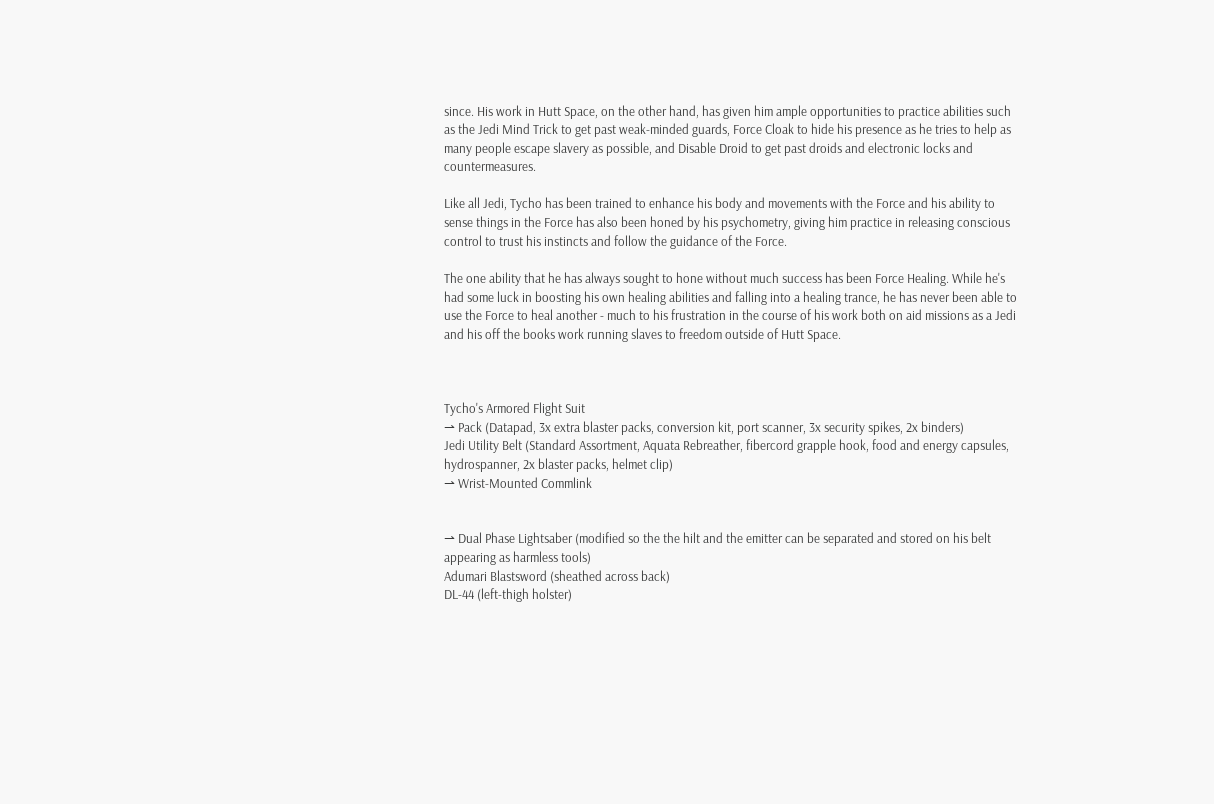since. His work in Hutt Space, on the other hand, has given him ample opportunities to practice abilities such as the Jedi Mind Trick to get past weak-minded guards, Force Cloak to hide his presence as he tries to help as many people escape slavery as possible, and Disable Droid to get past droids and electronic locks and countermeasures.

Like all Jedi, Tycho has been trained to enhance his body and movements with the Force and his ability to sense things in the Force has also been honed by his psychometry, giving him practice in releasing conscious control to trust his instincts and follow the guidance of the Force.

The one ability that he has always sought to hone without much success has been Force Healing. While he's had some luck in boosting his own healing abilities and falling into a healing trance, he has never been able to use the Force to heal another - much to his frustration in the course of his work both on aid missions as a Jedi and his off the books work running slaves to freedom outside of Hutt Space.



Tycho's Armored Flight Suit
⇀ Pack (Datapad, 3x extra blaster packs, conversion kit, port scanner, 3x security spikes, 2x binders)
Jedi Utility Belt (Standard Assortment, Aquata Rebreather, fibercord grapple hook, food and energy capsules, hydrospanner, 2x blaster packs, helmet clip)
⇀ Wrist-Mounted Commlink


⇀ Dual Phase Lightsaber (modified so the the hilt and the emitter can be separated and stored on his belt appearing as harmless tools)
Adumari Blastsword (sheathed across back)
DL-44 (left-thigh holster)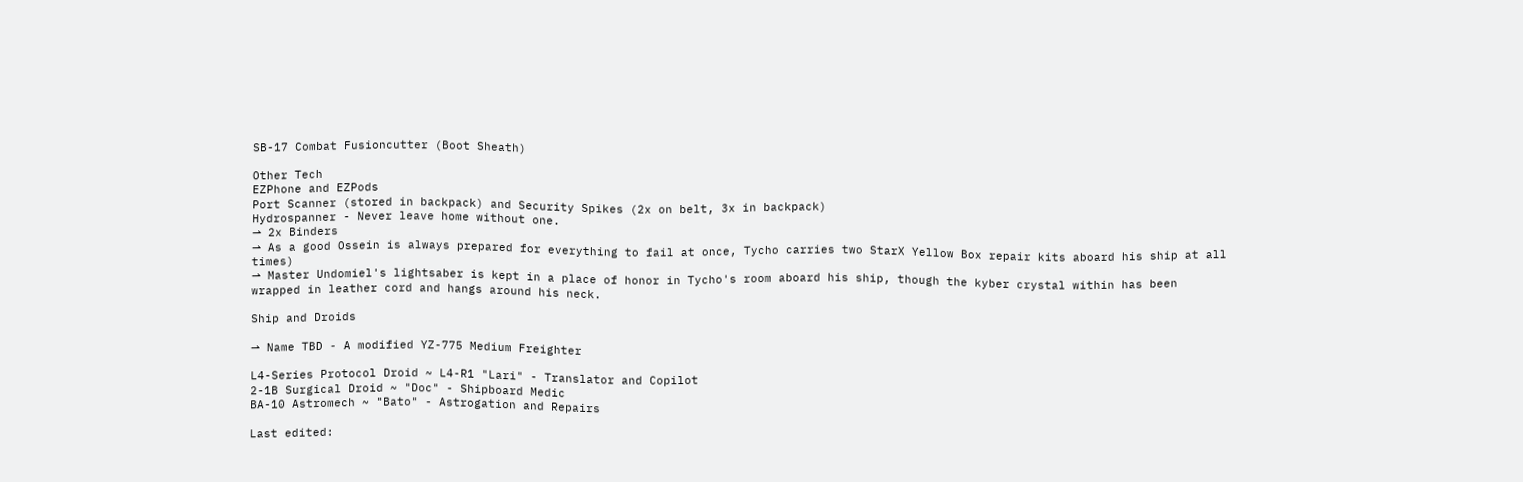SB-17 Combat Fusioncutter (Boot Sheath)

Other Tech
EZPhone and EZPods
Port Scanner (stored in backpack) and Security Spikes (2x on belt, 3x in backpack)
Hydrospanner - Never leave home without one.
⇀ 2x Binders
⇀ As a good Ossein is always prepared for everything to fail at once, Tycho carries two StarX Yellow Box repair kits aboard his ship at all times)
⇀ Master Undomiel's lightsaber is kept in a place of honor in Tycho's room aboard his ship, though the kyber crystal within has been wrapped in leather cord and hangs around his neck.

Ship and Droids

⇀ Name TBD - A modified YZ-775 Medium Freighter

L4-Series Protocol Droid ~ L4-R1 "Lari" - Translator and Copilot
2-1B Surgical Droid ~ "Doc" - Shipboard Medic
BA-10 Astromech ~ "Bato" - Astrogation and Repairs

Last edited: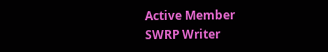Active Member
SWRP Writer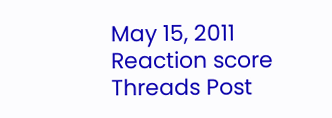May 15, 2011
Reaction score
Threads Post